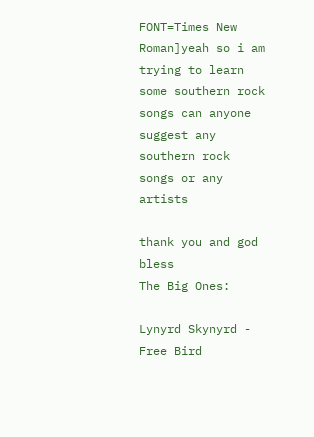FONT=Times New Roman]yeah so i am trying to learn some southern rock songs can anyone suggest any southern rock songs or any artists

thank you and god bless
The Big Ones:

Lynyrd Skynyrd - Free Bird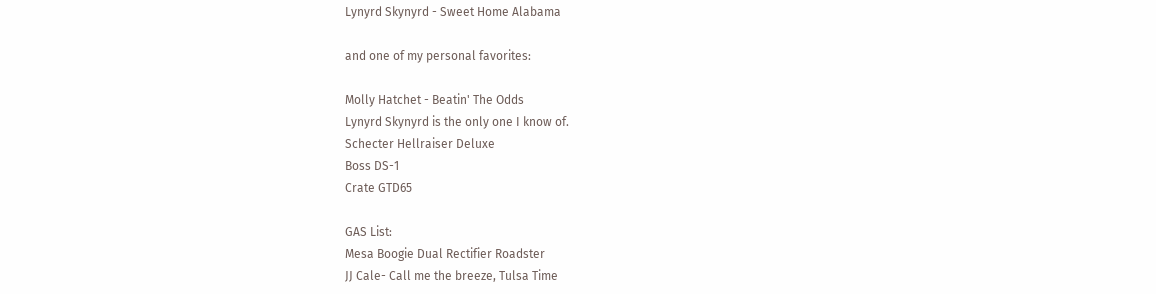Lynyrd Skynyrd - Sweet Home Alabama

and one of my personal favorites:

Molly Hatchet - Beatin' The Odds
Lynyrd Skynyrd is the only one I know of.
Schecter Hellraiser Deluxe
Boss DS-1
Crate GTD65

GAS List:
Mesa Boogie Dual Rectifier Roadster
JJ Cale- Call me the breeze, Tulsa Time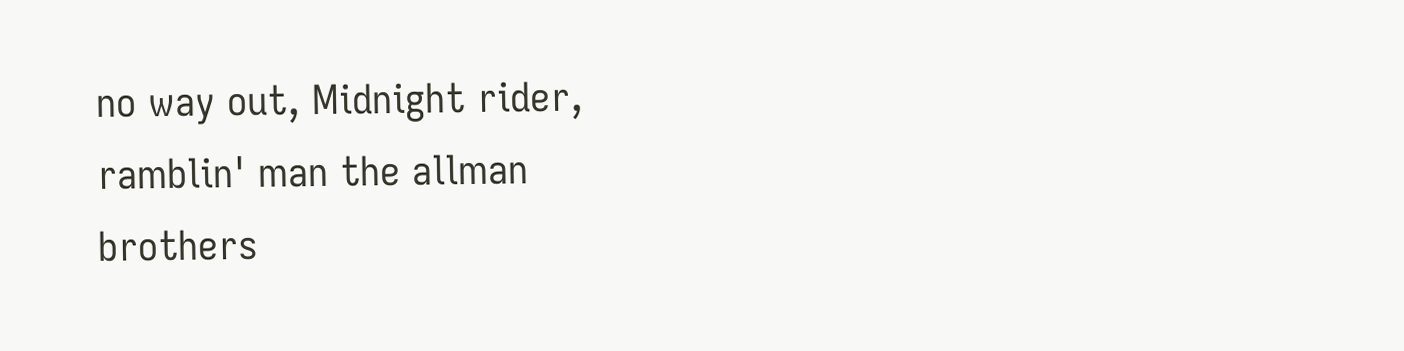no way out, Midnight rider, ramblin' man the allman brothers